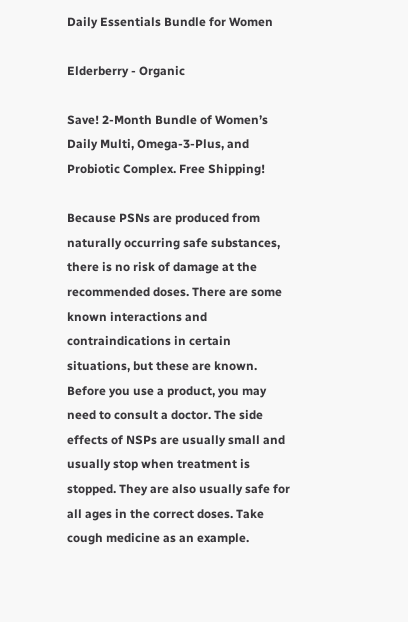Daily Essentials Bundle for Women

Elderberry - Organic

Save! 2-Month Bundle of Women’s Daily Multi, Omega-3-Plus, and Probiotic Complex. Free Shipping!

Because PSNs are produced from naturally occurring safe substances, there is no risk of damage at the recommended doses. There are some known interactions and contraindications in certain situations, but these are known. Before you use a product, you may need to consult a doctor. The side effects of NSPs are usually small and usually stop when treatment is stopped. They are also usually safe for all ages in the correct doses. Take cough medicine as an example.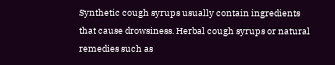Synthetic cough syrups usually contain ingredients that cause drowsiness. Herbal cough syrups or natural remedies such as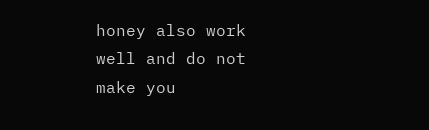honey also work well and do not make you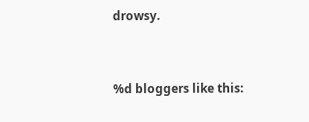drowsy.


%d bloggers like this: